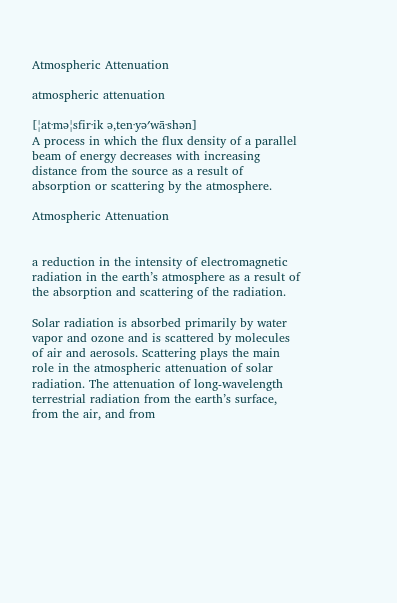Atmospheric Attenuation

atmospheric attenuation

[¦at·mə¦sfir·ik ə‚ten·yə′wā·shən]
A process in which the flux density of a parallel beam of energy decreases with increasing distance from the source as a result of absorption or scattering by the atmosphere.

Atmospheric Attenuation


a reduction in the intensity of electromagnetic radiation in the earth’s atmosphere as a result of the absorption and scattering of the radiation.

Solar radiation is absorbed primarily by water vapor and ozone and is scattered by molecules of air and aerosols. Scattering plays the main role in the atmospheric attenuation of solar radiation. The attenuation of long-wavelength terrestrial radiation from the earth’s surface, from the air, and from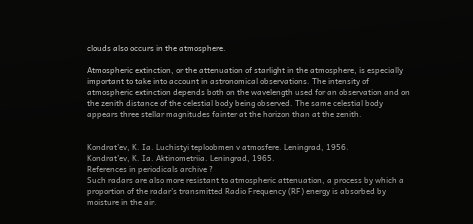clouds also occurs in the atmosphere.

Atmospheric extinction, or the attenuation of starlight in the atmosphere, is especially important to take into account in astronomical observations. The intensity of atmospheric extinction depends both on the wavelength used for an observation and on the zenith distance of the celestial body being observed. The same celestial body appears three stellar magnitudes fainter at the horizon than at the zenith.


Kondrat’ev, K. Ia. Luchistyi teploobmen v atmosfere. Leningrad, 1956.
Kondrat’ev, K. Ia. Aktinometriia. Leningrad, 1965.
References in periodicals archive ?
Such radars are also more resistant to atmospheric attenuation, a process by which a proportion of the radar's transmitted Radio Frequency (RF) energy is absorbed by moisture in the air.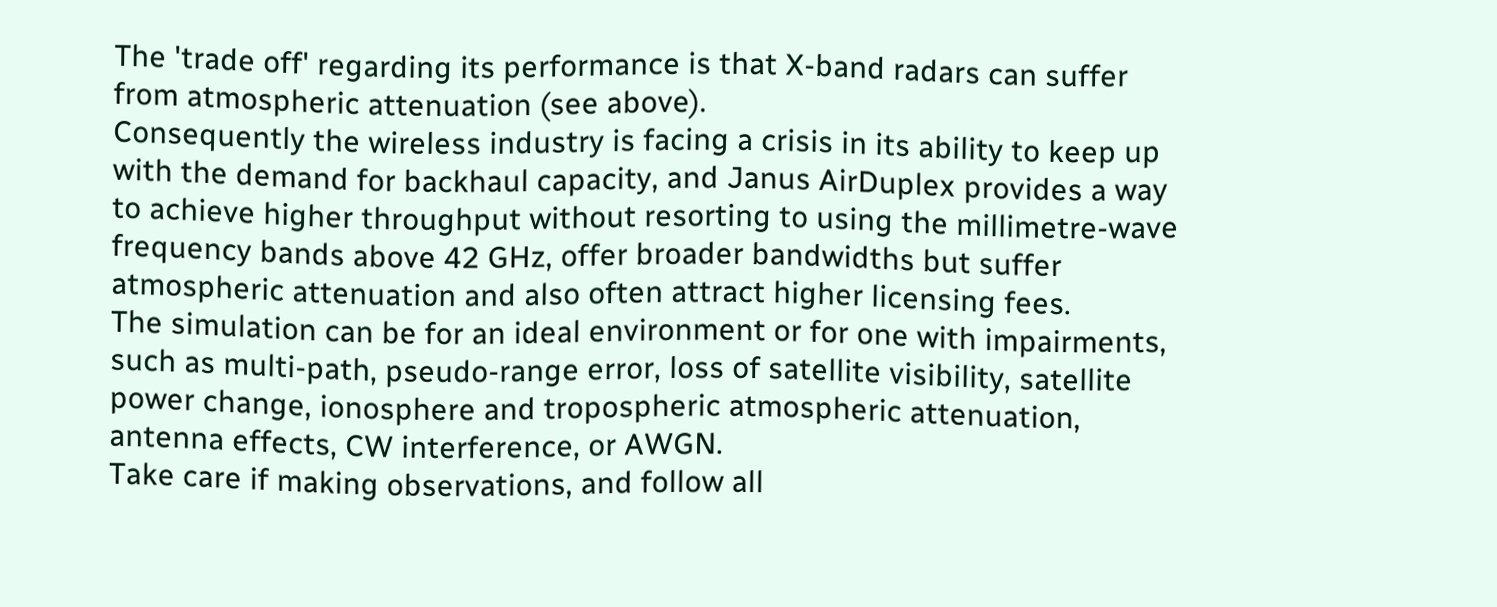The 'trade off' regarding its performance is that X-band radars can suffer from atmospheric attenuation (see above).
Consequently the wireless industry is facing a crisis in its ability to keep up with the demand for backhaul capacity, and Janus AirDuplex provides a way to achieve higher throughput without resorting to using the millimetre-wave frequency bands above 42 GHz, offer broader bandwidths but suffer atmospheric attenuation and also often attract higher licensing fees.
The simulation can be for an ideal environment or for one with impairments, such as multi-path, pseudo-range error, loss of satellite visibility, satellite power change, ionosphere and tropospheric atmospheric attenuation, antenna effects, CW interference, or AWGN.
Take care if making observations, and follow all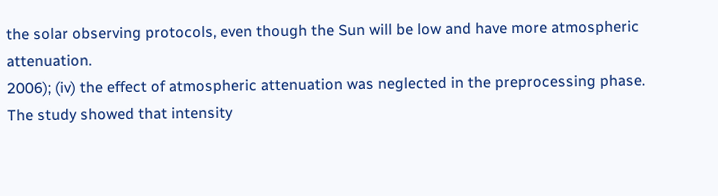the solar observing protocols, even though the Sun will be low and have more atmospheric attenuation.
2006); (iv) the effect of atmospheric attenuation was neglected in the preprocessing phase.
The study showed that intensity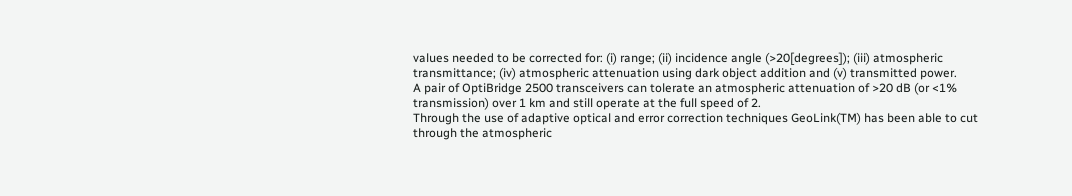values needed to be corrected for: (i) range; (ii) incidence angle (>20[degrees]); (iii) atmospheric transmittance; (iv) atmospheric attenuation using dark object addition and (v) transmitted power.
A pair of OptiBridge 2500 transceivers can tolerate an atmospheric attenuation of >20 dB (or <1% transmission) over 1 km and still operate at the full speed of 2.
Through the use of adaptive optical and error correction techniques GeoLink(TM) has been able to cut through the atmospheric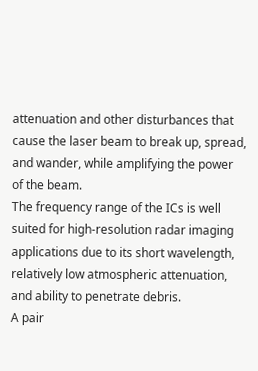attenuation and other disturbances that cause the laser beam to break up, spread, and wander, while amplifying the power of the beam.
The frequency range of the ICs is well suited for high-resolution radar imaging applications due to its short wavelength, relatively low atmospheric attenuation, and ability to penetrate debris.
A pair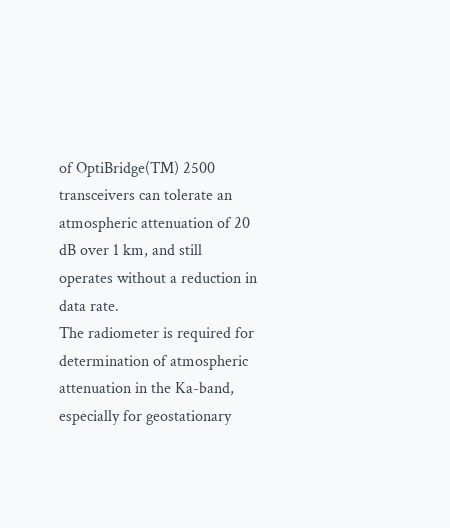of OptiBridge(TM) 2500 transceivers can tolerate an atmospheric attenuation of 20 dB over 1 km, and still operates without a reduction in data rate.
The radiometer is required for determination of atmospheric attenuation in the Ka-band, especially for geostationary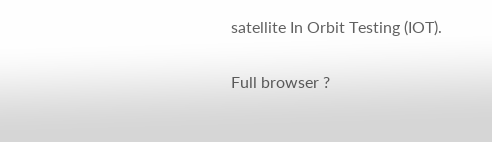satellite In Orbit Testing (IOT).

Full browser ?